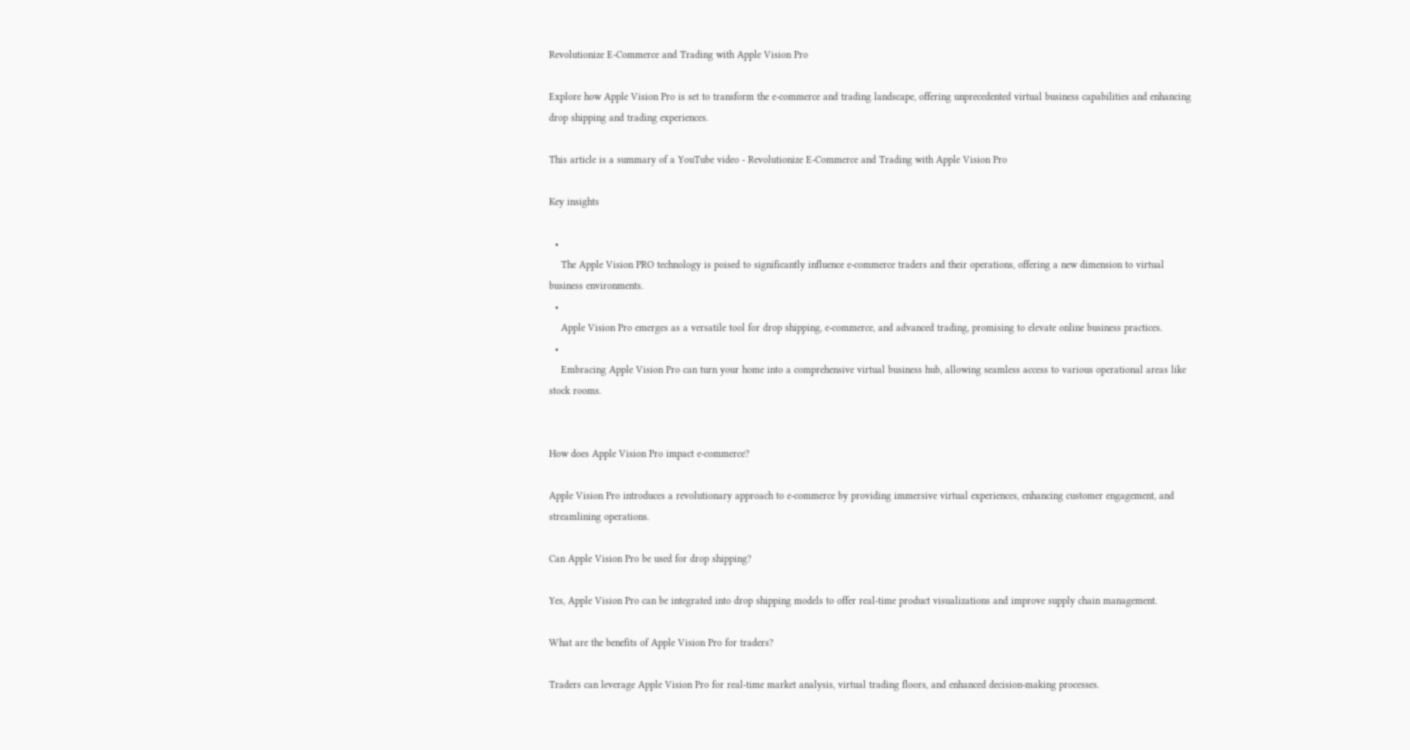Revolutionize E-Commerce and Trading with Apple Vision Pro

Explore how Apple Vision Pro is set to transform the e-commerce and trading landscape, offering unprecedented virtual business capabilities and enhancing drop shipping and trading experiences.

This article is a summary of a YouTube video - Revolutionize E-Commerce and Trading with Apple Vision Pro

Key insights

  •
    The Apple Vision PRO technology is poised to significantly influence e-commerce traders and their operations, offering a new dimension to virtual business environments.
  •
    Apple Vision Pro emerges as a versatile tool for drop shipping, e-commerce, and advanced trading, promising to elevate online business practices.
  •
    Embracing Apple Vision Pro can turn your home into a comprehensive virtual business hub, allowing seamless access to various operational areas like stock rooms.


How does Apple Vision Pro impact e-commerce?

Apple Vision Pro introduces a revolutionary approach to e-commerce by providing immersive virtual experiences, enhancing customer engagement, and streamlining operations.

Can Apple Vision Pro be used for drop shipping?

Yes, Apple Vision Pro can be integrated into drop shipping models to offer real-time product visualizations and improve supply chain management.

What are the benefits of Apple Vision Pro for traders?

Traders can leverage Apple Vision Pro for real-time market analysis, virtual trading floors, and enhanced decision-making processes.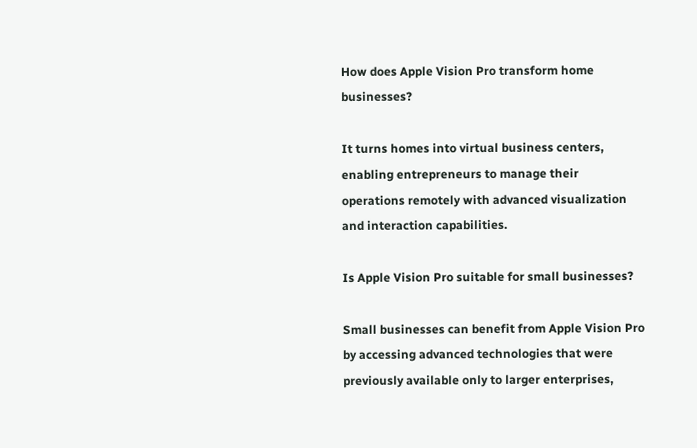How does Apple Vision Pro transform home businesses?

It turns homes into virtual business centers, enabling entrepreneurs to manage their operations remotely with advanced visualization and interaction capabilities.

Is Apple Vision Pro suitable for small businesses?

Small businesses can benefit from Apple Vision Pro by accessing advanced technologies that were previously available only to larger enterprises,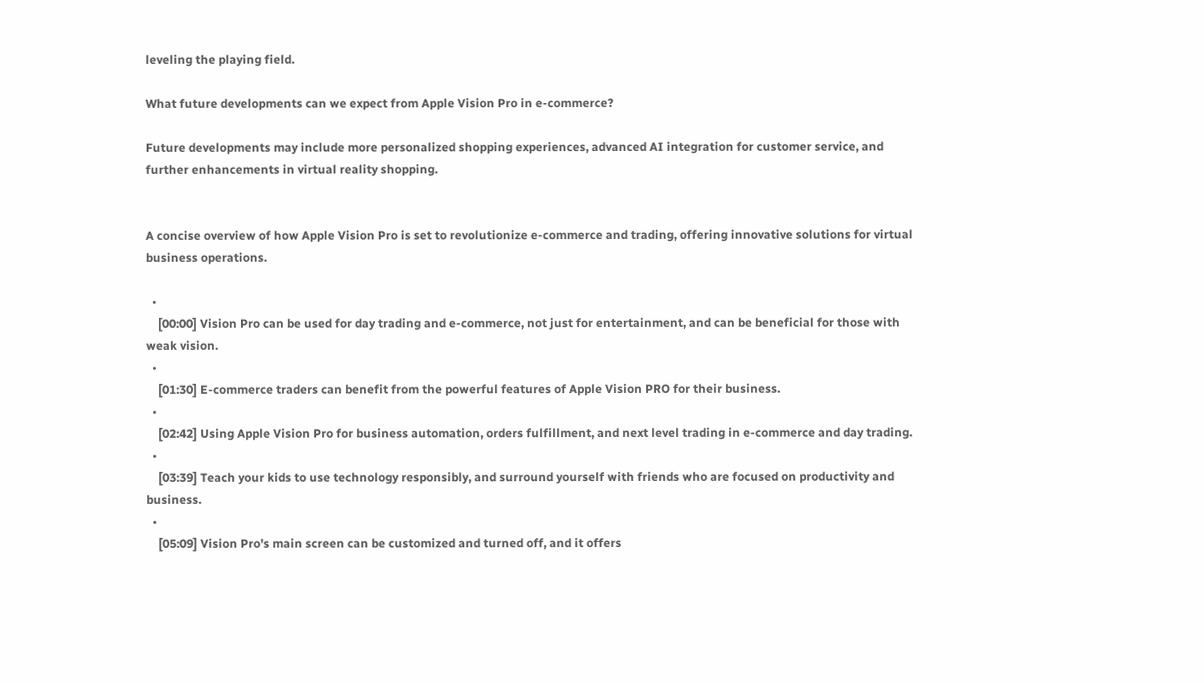leveling the playing field.

What future developments can we expect from Apple Vision Pro in e-commerce?

Future developments may include more personalized shopping experiences, advanced AI integration for customer service, and further enhancements in virtual reality shopping.


A concise overview of how Apple Vision Pro is set to revolutionize e-commerce and trading, offering innovative solutions for virtual business operations.

  •
    [00:00] Vision Pro can be used for day trading and e-commerce, not just for entertainment, and can be beneficial for those with weak vision.
  •
    [01:30] E-commerce traders can benefit from the powerful features of Apple Vision PRO for their business.
  •
    [02:42] Using Apple Vision Pro for business automation, orders fulfillment, and next level trading in e-commerce and day trading.
  •
    [03:39] Teach your kids to use technology responsibly, and surround yourself with friends who are focused on productivity and business.
  •
    [05:09] Vision Pro's main screen can be customized and turned off, and it offers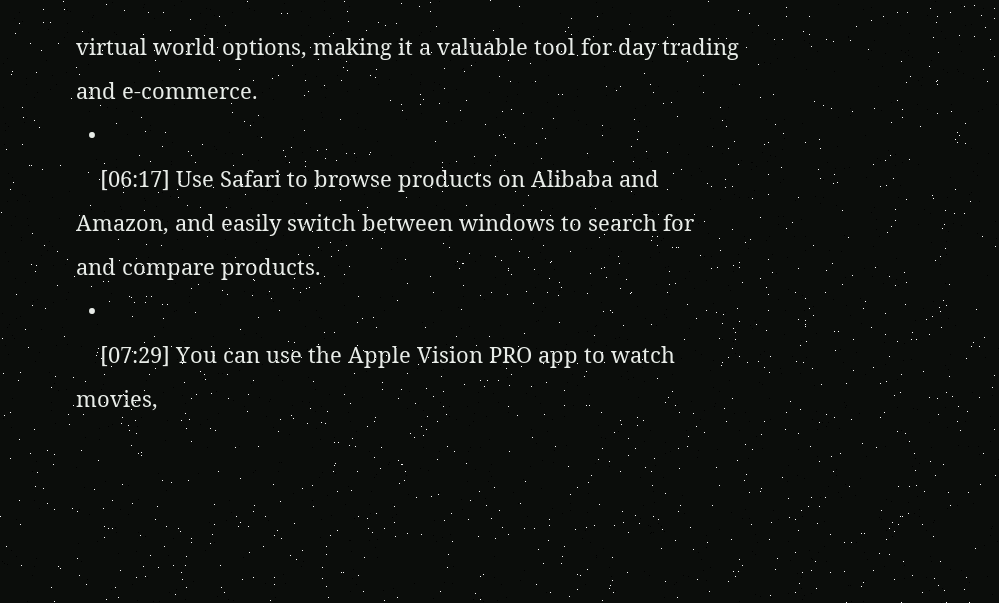virtual world options, making it a valuable tool for day trading and e-commerce.
  •
    [06:17] Use Safari to browse products on Alibaba and Amazon, and easily switch between windows to search for and compare products.
  •
    [07:29] You can use the Apple Vision PRO app to watch movies,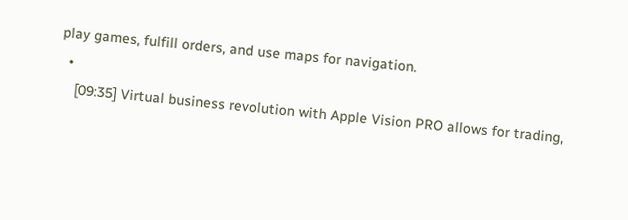play games, fulfill orders, and use maps for navigation.
  •
    [09:35] Virtual business revolution with Apple Vision PRO allows for trading,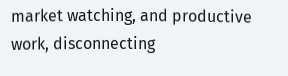market watching, and productive work, disconnecting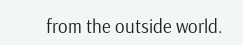from the outside world.